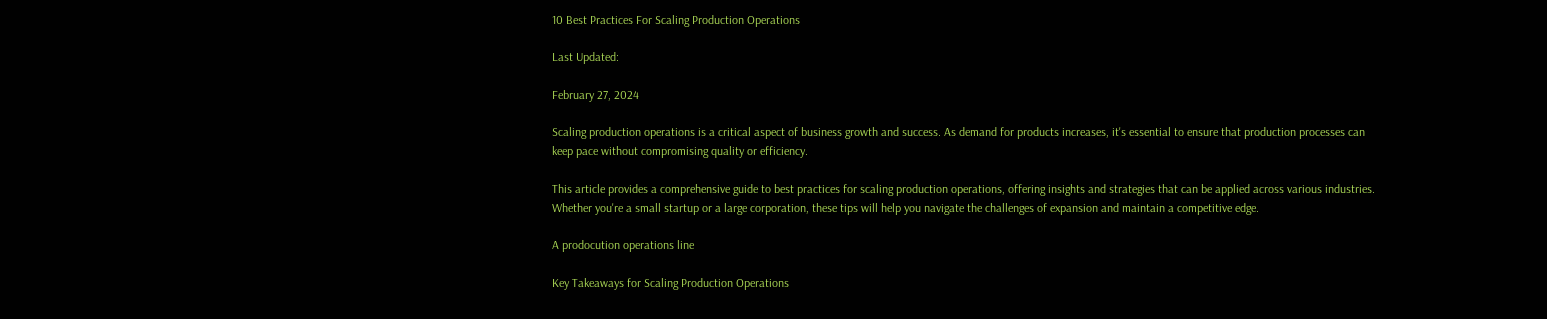10 Best Practices For Scaling Production Operations

Last Updated:

February 27, 2024

Scaling production operations is a critical aspect of business growth and success. As demand for products increases, it's essential to ensure that production processes can keep pace without compromising quality or efficiency.

This article provides a comprehensive guide to best practices for scaling production operations, offering insights and strategies that can be applied across various industries. Whether you're a small startup or a large corporation, these tips will help you navigate the challenges of expansion and maintain a competitive edge.

A prodocution operations line

Key Takeaways for Scaling Production Operations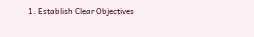1. Establish Clear Objectives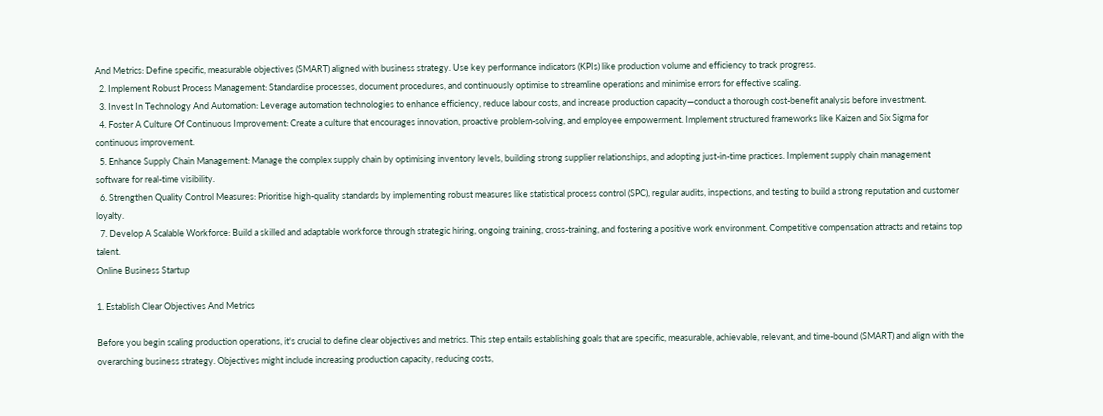And Metrics: Define specific, measurable objectives (SMART) aligned with business strategy. Use key performance indicators (KPIs) like production volume and efficiency to track progress.
  2. Implement Robust Process Management: Standardise processes, document procedures, and continuously optimise to streamline operations and minimise errors for effective scaling.
  3. Invest In Technology And Automation: Leverage automation technologies to enhance efficiency, reduce labour costs, and increase production capacity—conduct a thorough cost-benefit analysis before investment.
  4. Foster A Culture Of Continuous Improvement: Create a culture that encourages innovation, proactive problem-solving, and employee empowerment. Implement structured frameworks like Kaizen and Six Sigma for continuous improvement.
  5. Enhance Supply Chain Management: Manage the complex supply chain by optimising inventory levels, building strong supplier relationships, and adopting just-in-time practices. Implement supply chain management software for real-time visibility.
  6. Strengthen Quality Control Measures: Prioritise high-quality standards by implementing robust measures like statistical process control (SPC), regular audits, inspections, and testing to build a strong reputation and customer loyalty.
  7. Develop A Scalable Workforce: Build a skilled and adaptable workforce through strategic hiring, ongoing training, cross-training, and fostering a positive work environment. Competitive compensation attracts and retains top talent.
Online Business Startup

1. Establish Clear Objectives And Metrics

Before you begin scaling production operations, it's crucial to define clear objectives and metrics. This step entails establishing goals that are specific, measurable, achievable, relevant, and time-bound (SMART) and align with the overarching business strategy. Objectives might include increasing production capacity, reducing costs,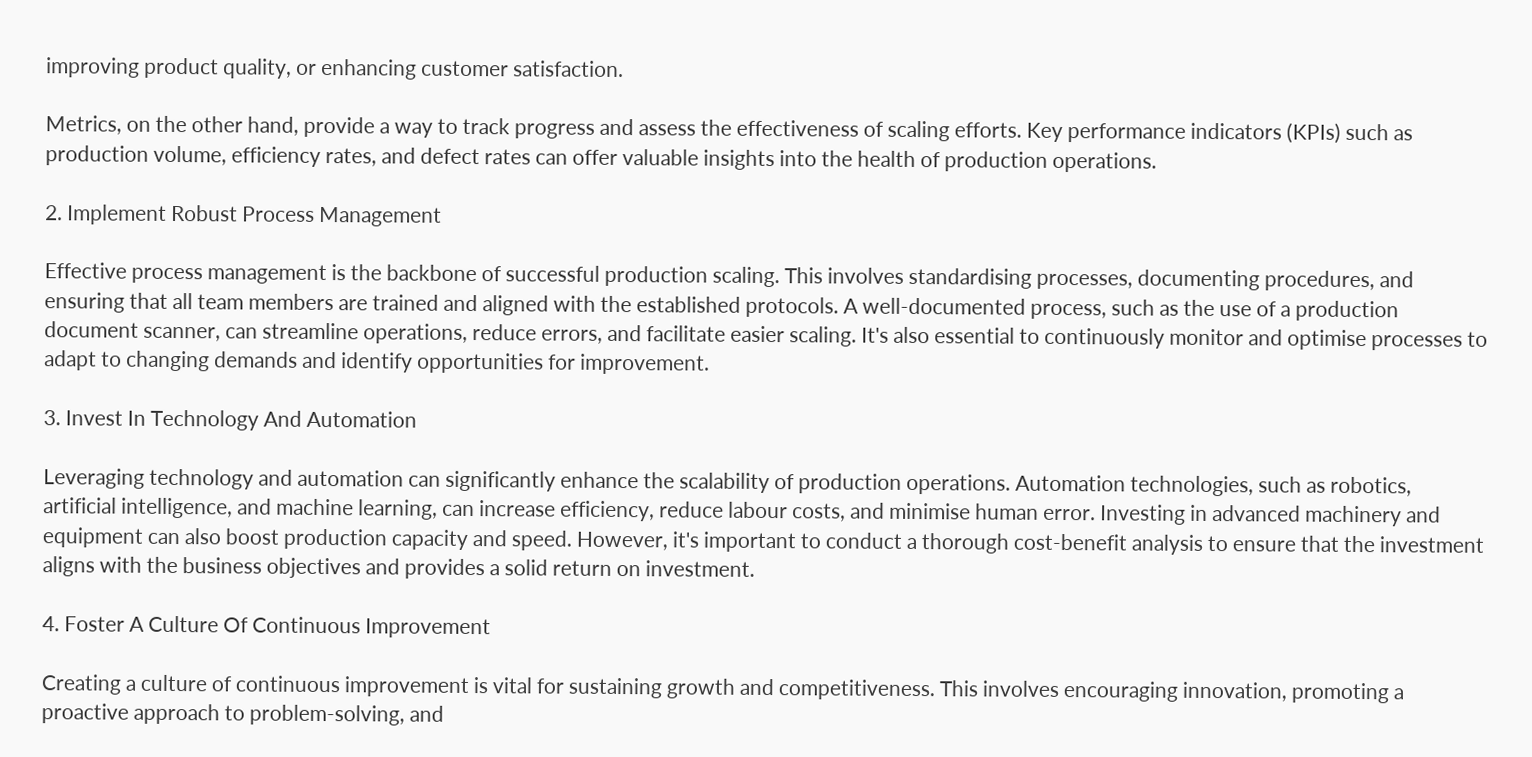improving product quality, or enhancing customer satisfaction.

Metrics, on the other hand, provide a way to track progress and assess the effectiveness of scaling efforts. Key performance indicators (KPIs) such as production volume, efficiency rates, and defect rates can offer valuable insights into the health of production operations.

2. Implement Robust Process Management

Effective process management is the backbone of successful production scaling. This involves standardising processes, documenting procedures, and ensuring that all team members are trained and aligned with the established protocols. A well-documented process, such as the use of a production document scanner, can streamline operations, reduce errors, and facilitate easier scaling. It's also essential to continuously monitor and optimise processes to adapt to changing demands and identify opportunities for improvement.

3. Invest In Technology And Automation

Leveraging technology and automation can significantly enhance the scalability of production operations. Automation technologies, such as robotics, artificial intelligence, and machine learning, can increase efficiency, reduce labour costs, and minimise human error. Investing in advanced machinery and equipment can also boost production capacity and speed. However, it's important to conduct a thorough cost-benefit analysis to ensure that the investment aligns with the business objectives and provides a solid return on investment.

4. Foster A Culture Of Continuous Improvement

Creating a culture of continuous improvement is vital for sustaining growth and competitiveness. This involves encouraging innovation, promoting a proactive approach to problem-solving, and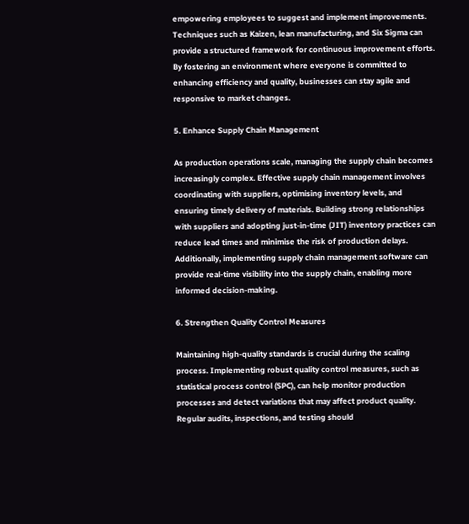empowering employees to suggest and implement improvements. Techniques such as Kaizen, lean manufacturing, and Six Sigma can provide a structured framework for continuous improvement efforts. By fostering an environment where everyone is committed to enhancing efficiency and quality, businesses can stay agile and responsive to market changes.

5. Enhance Supply Chain Management

As production operations scale, managing the supply chain becomes increasingly complex. Effective supply chain management involves coordinating with suppliers, optimising inventory levels, and ensuring timely delivery of materials. Building strong relationships with suppliers and adopting just-in-time (JIT) inventory practices can reduce lead times and minimise the risk of production delays. Additionally, implementing supply chain management software can provide real-time visibility into the supply chain, enabling more informed decision-making.

6. Strengthen Quality Control Measures

Maintaining high-quality standards is crucial during the scaling process. Implementing robust quality control measures, such as statistical process control (SPC), can help monitor production processes and detect variations that may affect product quality. Regular audits, inspections, and testing should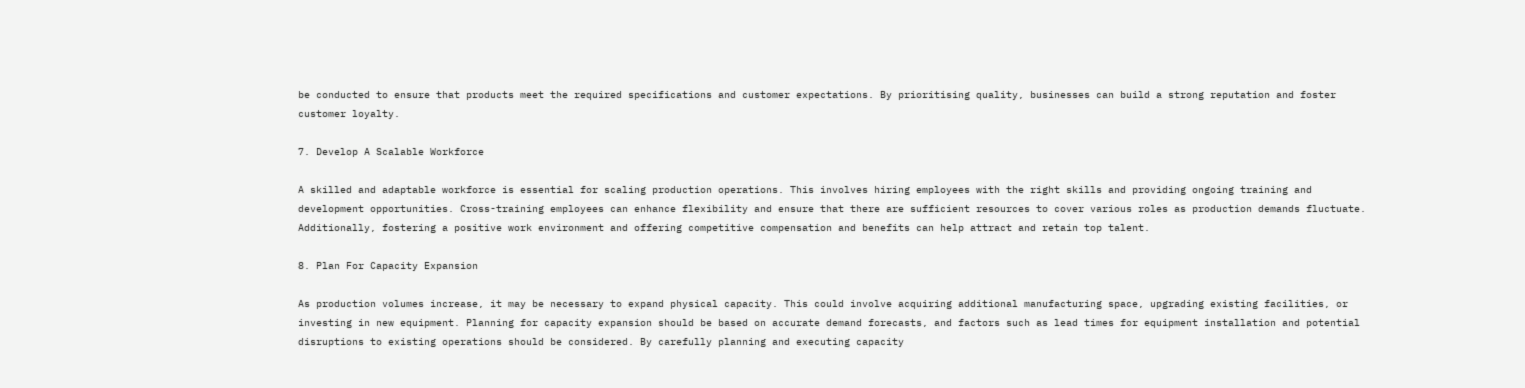be conducted to ensure that products meet the required specifications and customer expectations. By prioritising quality, businesses can build a strong reputation and foster customer loyalty.

7. Develop A Scalable Workforce

A skilled and adaptable workforce is essential for scaling production operations. This involves hiring employees with the right skills and providing ongoing training and development opportunities. Cross-training employees can enhance flexibility and ensure that there are sufficient resources to cover various roles as production demands fluctuate. Additionally, fostering a positive work environment and offering competitive compensation and benefits can help attract and retain top talent.

8. Plan For Capacity Expansion

As production volumes increase, it may be necessary to expand physical capacity. This could involve acquiring additional manufacturing space, upgrading existing facilities, or investing in new equipment. Planning for capacity expansion should be based on accurate demand forecasts, and factors such as lead times for equipment installation and potential disruptions to existing operations should be considered. By carefully planning and executing capacity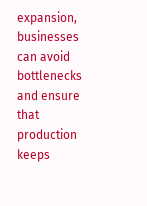expansion, businesses can avoid bottlenecks and ensure that production keeps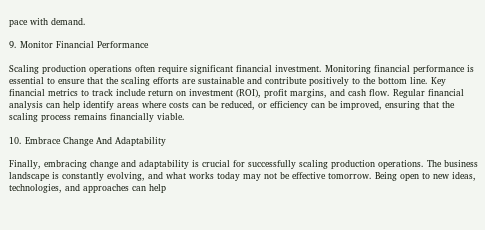pace with demand.

9. Monitor Financial Performance

Scaling production operations often require significant financial investment. Monitoring financial performance is essential to ensure that the scaling efforts are sustainable and contribute positively to the bottom line. Key financial metrics to track include return on investment (ROI), profit margins, and cash flow. Regular financial analysis can help identify areas where costs can be reduced, or efficiency can be improved, ensuring that the scaling process remains financially viable.

10. Embrace Change And Adaptability

Finally, embracing change and adaptability is crucial for successfully scaling production operations. The business landscape is constantly evolving, and what works today may not be effective tomorrow. Being open to new ideas, technologies, and approaches can help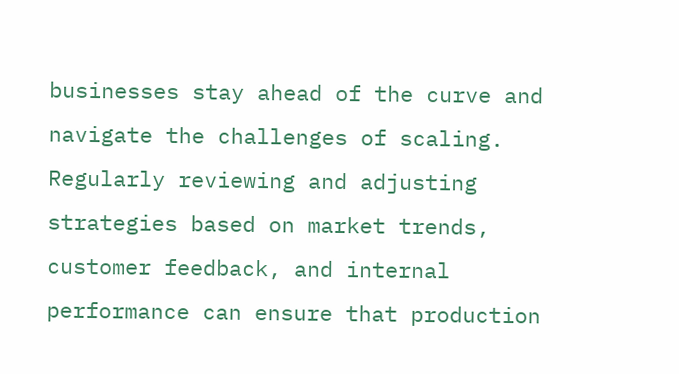businesses stay ahead of the curve and navigate the challenges of scaling. Regularly reviewing and adjusting strategies based on market trends, customer feedback, and internal performance can ensure that production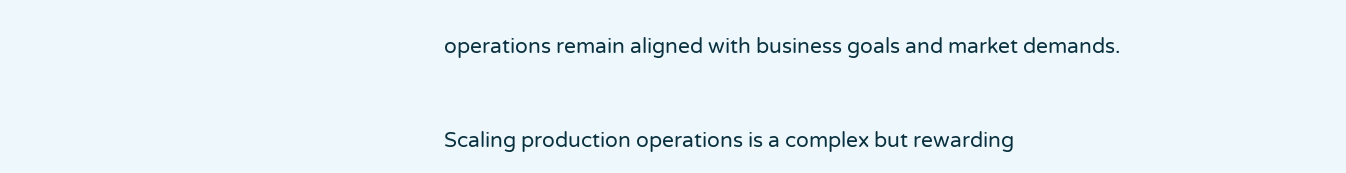operations remain aligned with business goals and market demands.


Scaling production operations is a complex but rewarding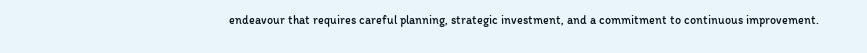endeavour that requires careful planning, strategic investment, and a commitment to continuous improvement.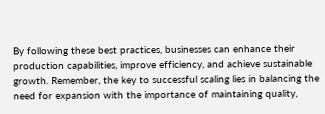By following these best practices, businesses can enhance their production capabilities, improve efficiency, and achieve sustainable growth. Remember, the key to successful scaling lies in balancing the need for expansion with the importance of maintaining quality,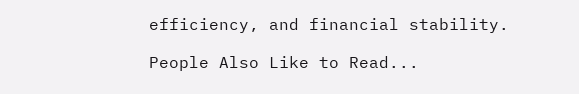efficiency, and financial stability.

People Also Like to Read...